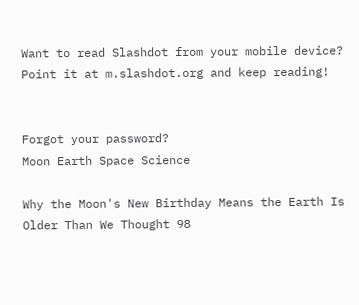Want to read Slashdot from your mobile device? Point it at m.slashdot.org and keep reading!


Forgot your password?
Moon Earth Space Science

Why the Moon's New Birthday Means the Earth Is Older Than We Thought 98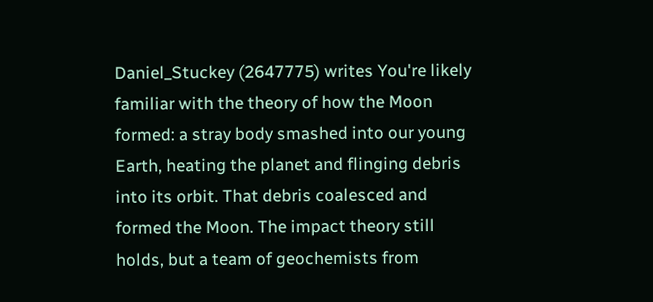Daniel_Stuckey (2647775) writes You're likely familiar with the theory of how the Moon formed: a stray body smashed into our young Earth, heating the planet and flinging debris into its orbit. That debris coalesced and formed the Moon. The impact theory still holds, but a team of geochemists from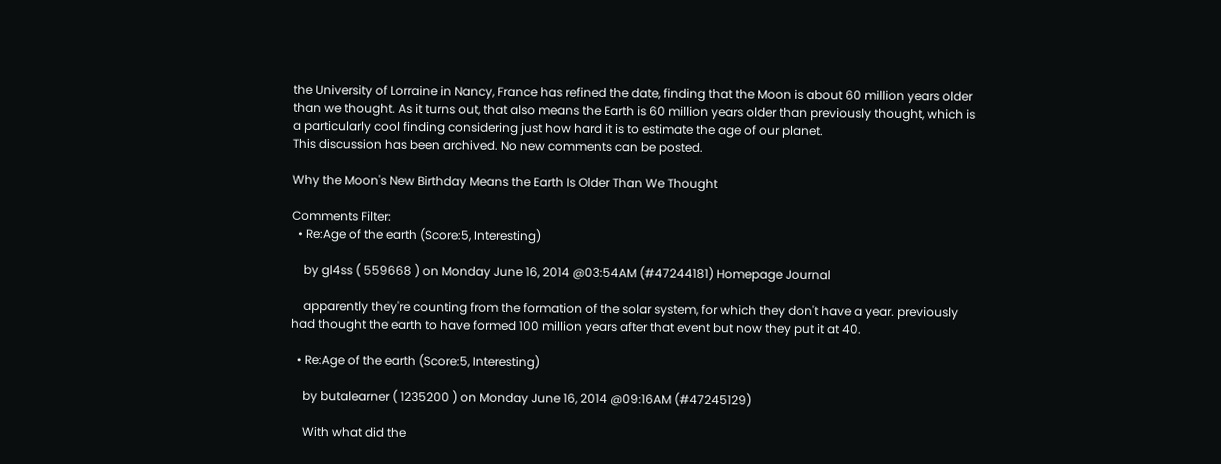the University of Lorraine in Nancy, France has refined the date, finding that the Moon is about 60 million years older than we thought. As it turns out, that also means the Earth is 60 million years older than previously thought, which is a particularly cool finding considering just how hard it is to estimate the age of our planet.
This discussion has been archived. No new comments can be posted.

Why the Moon's New Birthday Means the Earth Is Older Than We Thought

Comments Filter:
  • Re:Age of the earth (Score:5, Interesting)

    by gl4ss ( 559668 ) on Monday June 16, 2014 @03:54AM (#47244181) Homepage Journal

    apparently they're counting from the formation of the solar system, for which they don't have a year. previously had thought the earth to have formed 100 million years after that event but now they put it at 40.

  • Re:Age of the earth (Score:5, Interesting)

    by butalearner ( 1235200 ) on Monday June 16, 2014 @09:16AM (#47245129)

    With what did the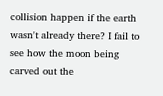collision happen if the earth wasn't already there? I fail to see how the moon being carved out the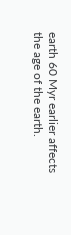earth 60 Myr earlier affects the age of the earth.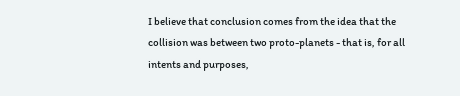I believe that conclusion comes from the idea that the collision was between two proto-planets - that is, for all intents and purposes,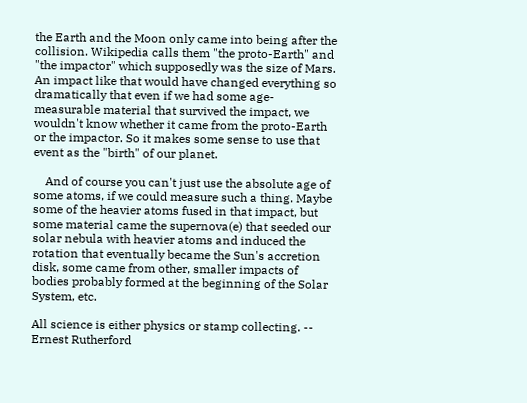the Earth and the Moon only came into being after the collision. Wikipedia calls them "the proto-Earth" and "the impactor" which supposedly was the size of Mars. An impact like that would have changed everything so dramatically that even if we had some age-measurable material that survived the impact, we wouldn't know whether it came from the proto-Earth or the impactor. So it makes some sense to use that event as the "birth" of our planet.

    And of course you can't just use the absolute age of some atoms, if we could measure such a thing. Maybe some of the heavier atoms fused in that impact, but some material came the supernova(e) that seeded our solar nebula with heavier atoms and induced the rotation that eventually became the Sun's accretion disk, some came from other, smaller impacts of bodies probably formed at the beginning of the Solar System, etc.

All science is either physics or stamp collecting. -- Ernest Rutherford